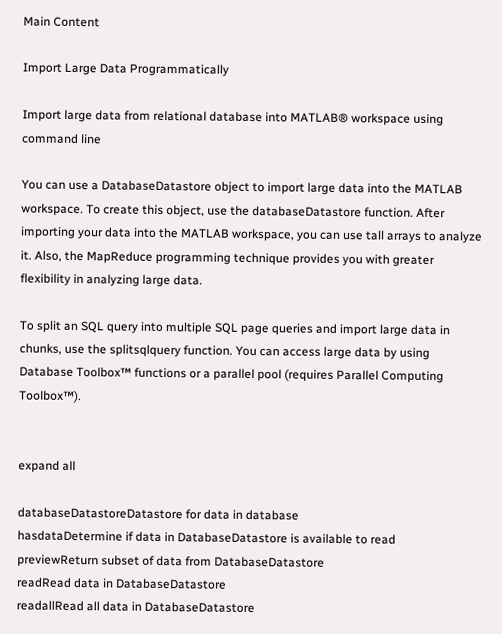Main Content

Import Large Data Programmatically

Import large data from relational database into MATLAB® workspace using command line

You can use a DatabaseDatastore object to import large data into the MATLAB workspace. To create this object, use the databaseDatastore function. After importing your data into the MATLAB workspace, you can use tall arrays to analyze it. Also, the MapReduce programming technique provides you with greater flexibility in analyzing large data.

To split an SQL query into multiple SQL page queries and import large data in chunks, use the splitsqlquery function. You can access large data by using Database Toolbox™ functions or a parallel pool (requires Parallel Computing Toolbox™).


expand all

databaseDatastoreDatastore for data in database
hasdataDetermine if data in DatabaseDatastore is available to read
previewReturn subset of data from DatabaseDatastore
readRead data in DatabaseDatastore
readallRead all data in DatabaseDatastore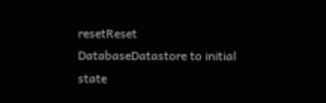resetReset DatabaseDatastore to initial state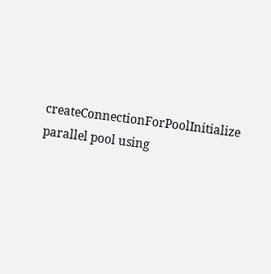createConnectionForPoolInitialize parallel pool using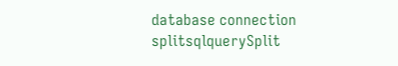database connection
splitsqlquerySplit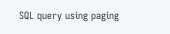SQL query using paging